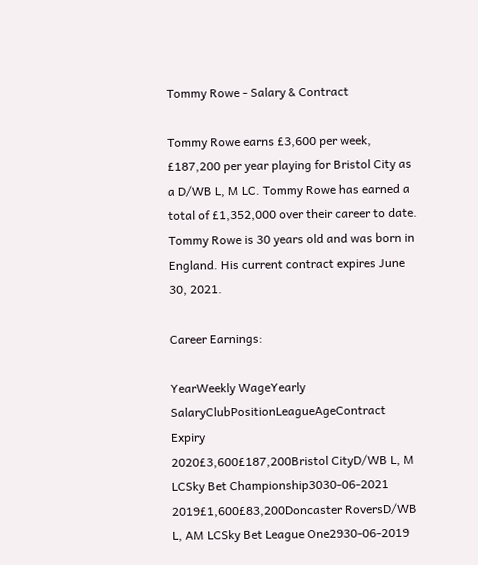Tommy Rowe - Salary & Contract

Tommy Rowe earns £3,600 per week, £187,200 per year playing for Bristol City as a D/WB L, M LC. Tommy Rowe has earned a total of £1,352,000 over their career to date. Tommy Rowe is 30 years old and was born in England. His current contract expires June 30, 2021.

Career Earnings:

YearWeekly WageYearly SalaryClubPositionLeagueAgeContract Expiry
2020£3,600£187,200Bristol CityD/WB L, M LCSky Bet Championship3030-06-2021
2019£1,600£83,200Doncaster RoversD/WB L, AM LCSky Bet League One2930-06-2019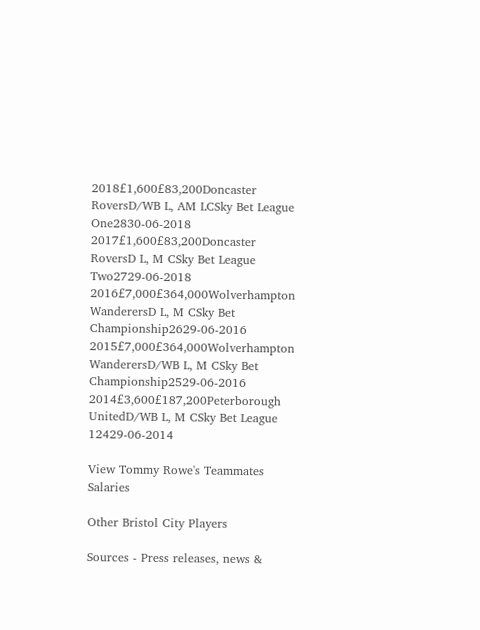2018£1,600£83,200Doncaster RoversD/WB L, AM LCSky Bet League One2830-06-2018
2017£1,600£83,200Doncaster RoversD L, M CSky Bet League Two2729-06-2018
2016£7,000£364,000Wolverhampton WanderersD L, M CSky Bet Championship2629-06-2016
2015£7,000£364,000Wolverhampton WanderersD/WB L, M CSky Bet Championship2529-06-2016
2014£3,600£187,200Peterborough UnitedD/WB L, M CSky Bet League 12429-06-2014

View Tommy Rowe's Teammates Salaries

Other Bristol City Players

Sources - Press releases, news &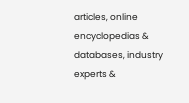articles, online encyclopedias & databases, industry experts &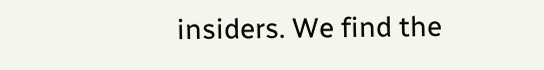insiders. We find the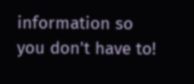information so you don't have to!